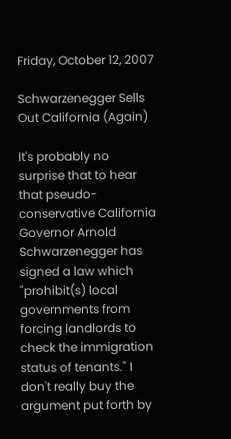Friday, October 12, 2007

Schwarzenegger Sells Out California (Again)

It's probably no surprise that to hear that pseudo-conservative California Governor Arnold Schwarzenegger has signed a law which "prohibit(s) local governments from forcing landlords to check the immigration status of tenants." I don't really buy the argument put forth by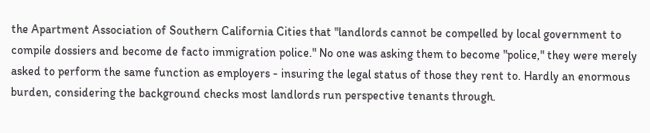the Apartment Association of Southern California Cities that "landlords cannot be compelled by local government to compile dossiers and become de facto immigration police." No one was asking them to become "police," they were merely asked to perform the same function as employers - insuring the legal status of those they rent to. Hardly an enormous burden, considering the background checks most landlords run perspective tenants through.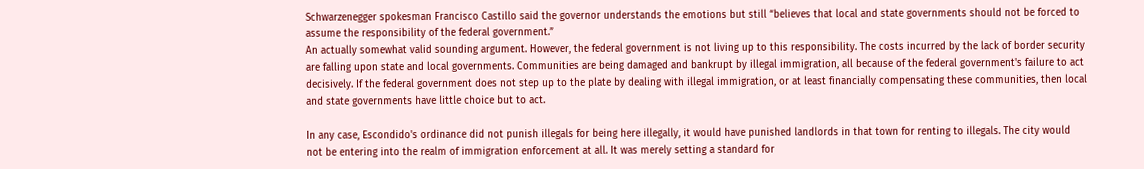Schwarzenegger spokesman Francisco Castillo said the governor understands the emotions but still “believes that local and state governments should not be forced to assume the responsibility of the federal government.”
An actually somewhat valid sounding argument. However, the federal government is not living up to this responsibility. The costs incurred by the lack of border security are falling upon state and local governments. Communities are being damaged and bankrupt by illegal immigration, all because of the federal government's failure to act decisively. If the federal government does not step up to the plate by dealing with illegal immigration, or at least financially compensating these communities, then local and state governments have little choice but to act.

In any case, Escondido's ordinance did not punish illegals for being here illegally, it would have punished landlords in that town for renting to illegals. The city would not be entering into the realm of immigration enforcement at all. It was merely setting a standard for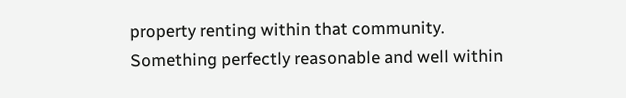property renting within that community. Something perfectly reasonable and well within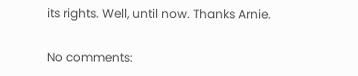its rights. Well, until now. Thanks Arnie.

No comments: